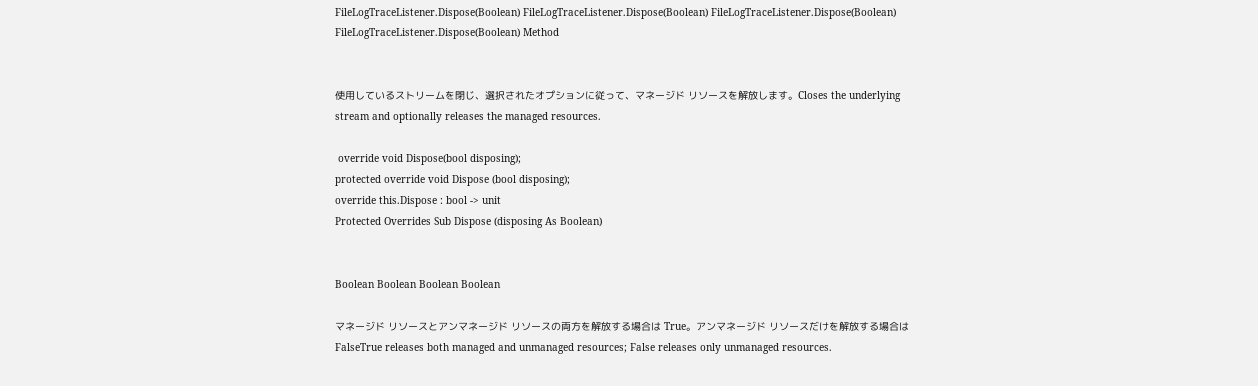FileLogTraceListener.Dispose(Boolean) FileLogTraceListener.Dispose(Boolean) FileLogTraceListener.Dispose(Boolean) FileLogTraceListener.Dispose(Boolean) Method


使用しているストリームを閉じ、選択されたオプションに従って、マネージド リソースを解放します。Closes the underlying stream and optionally releases the managed resources.

 override void Dispose(bool disposing);
protected override void Dispose (bool disposing);
override this.Dispose : bool -> unit
Protected Overrides Sub Dispose (disposing As Boolean)


Boolean Boolean Boolean Boolean

マネージド リソースとアンマネージド リソースの両方を解放する場合は True。アンマネージド リソースだけを解放する場合は FalseTrue releases both managed and unmanaged resources; False releases only unmanaged resources.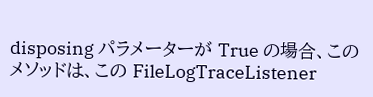disposing パラメーターが True の場合、このメソッドは、この FileLogTraceListener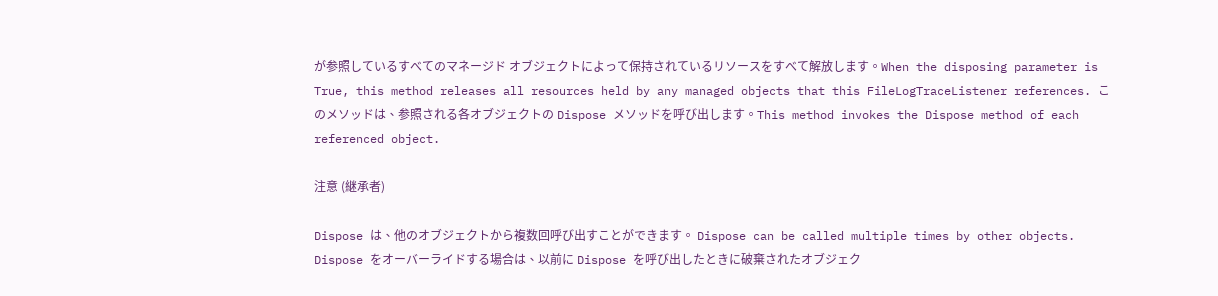が参照しているすべてのマネージド オブジェクトによって保持されているリソースをすべて解放します。When the disposing parameter is True, this method releases all resources held by any managed objects that this FileLogTraceListener references. このメソッドは、参照される各オブジェクトの Dispose メソッドを呼び出します。This method invokes the Dispose method of each referenced object.

注意 (継承者)

Dispose は、他のオブジェクトから複数回呼び出すことができます。 Dispose can be called multiple times by other objects. Dispose をオーバーライドする場合は、以前に Dispose を呼び出したときに破棄されたオブジェク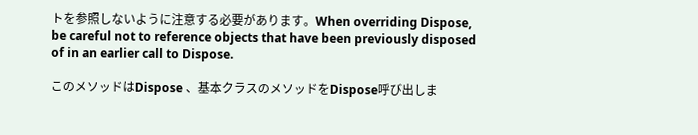トを参照しないように注意する必要があります。When overriding Dispose, be careful not to reference objects that have been previously disposed of in an earlier call to Dispose.

このメソッドはDispose 、基本クラスのメソッドをDispose呼び出しま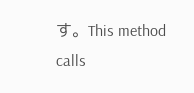す。This method calls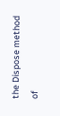the Dispose method of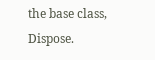the base class, Dispose.